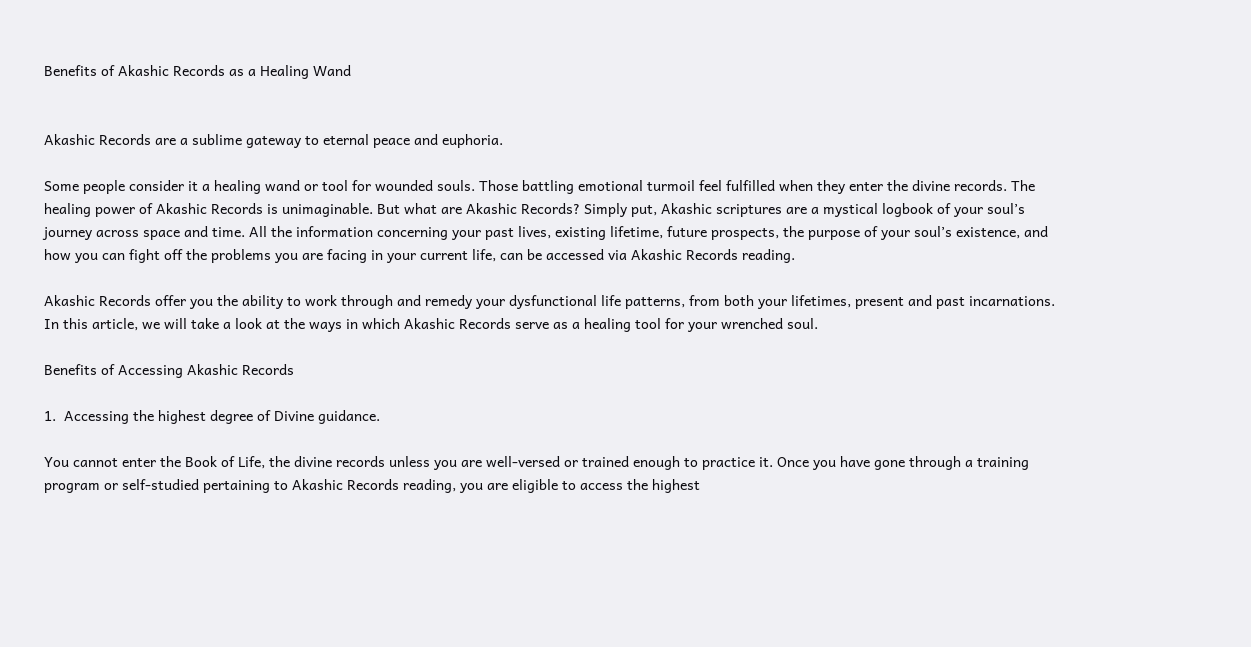Benefits of Akashic Records as a Healing Wand


Akashic Records are a sublime gateway to eternal peace and euphoria.

Some people consider it a healing wand or tool for wounded souls. Those battling emotional turmoil feel fulfilled when they enter the divine records. The healing power of Akashic Records is unimaginable. But what are Akashic Records? Simply put, Akashic scriptures are a mystical logbook of your soul’s journey across space and time. All the information concerning your past lives, existing lifetime, future prospects, the purpose of your soul’s existence, and how you can fight off the problems you are facing in your current life, can be accessed via Akashic Records reading.

Akashic Records offer you the ability to work through and remedy your dysfunctional life patterns, from both your lifetimes, present and past incarnations. In this article, we will take a look at the ways in which Akashic Records serve as a healing tool for your wrenched soul.

Benefits of Accessing Akashic Records

1.  Accessing the highest degree of Divine guidance.

You cannot enter the Book of Life, the divine records unless you are well-versed or trained enough to practice it. Once you have gone through a training program or self-studied pertaining to Akashic Records reading, you are eligible to access the highest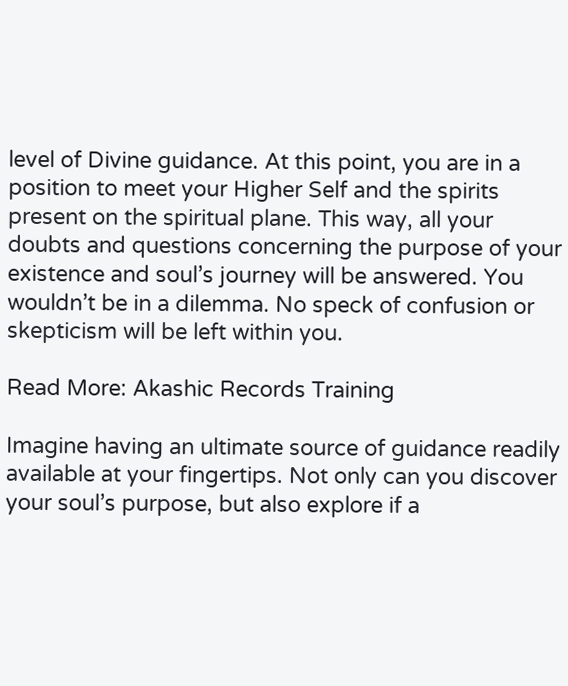level of Divine guidance. At this point, you are in a position to meet your Higher Self and the spirits present on the spiritual plane. This way, all your doubts and questions concerning the purpose of your existence and soul’s journey will be answered. You wouldn’t be in a dilemma. No speck of confusion or skepticism will be left within you.

Read More: Akashic Records Training

Imagine having an ultimate source of guidance readily available at your fingertips. Not only can you discover your soul’s purpose, but also explore if a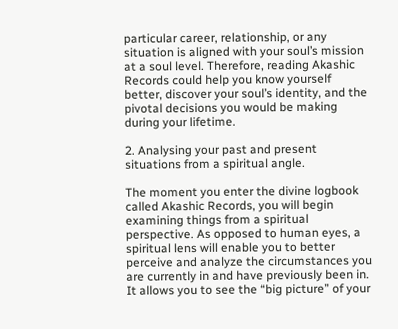particular career, relationship, or any situation is aligned with your soul’s mission at a soul level. Therefore, reading Akashic Records could help you know yourself better, discover your soul’s identity, and the pivotal decisions you would be making during your lifetime.

2. Analysing your past and present situations from a spiritual angle.

The moment you enter the divine logbook called Akashic Records, you will begin examining things from a spiritual perspective. As opposed to human eyes, a spiritual lens will enable you to better perceive and analyze the circumstances you are currently in and have previously been in. It allows you to see the “big picture” of your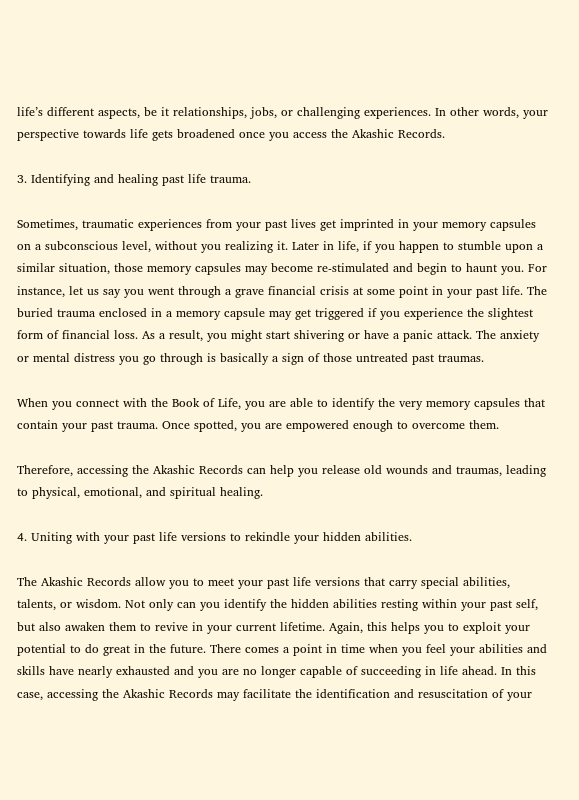life’s different aspects, be it relationships, jobs, or challenging experiences. In other words, your perspective towards life gets broadened once you access the Akashic Records.

3. Identifying and healing past life trauma.

Sometimes, traumatic experiences from your past lives get imprinted in your memory capsules on a subconscious level, without you realizing it. Later in life, if you happen to stumble upon a similar situation, those memory capsules may become re-stimulated and begin to haunt you. For instance, let us say you went through a grave financial crisis at some point in your past life. The buried trauma enclosed in a memory capsule may get triggered if you experience the slightest form of financial loss. As a result, you might start shivering or have a panic attack. The anxiety or mental distress you go through is basically a sign of those untreated past traumas.

When you connect with the Book of Life, you are able to identify the very memory capsules that contain your past trauma. Once spotted, you are empowered enough to overcome them.

Therefore, accessing the Akashic Records can help you release old wounds and traumas, leading to physical, emotional, and spiritual healing.

4. Uniting with your past life versions to rekindle your hidden abilities.

The Akashic Records allow you to meet your past life versions that carry special abilities, talents, or wisdom. Not only can you identify the hidden abilities resting within your past self, but also awaken them to revive in your current lifetime. Again, this helps you to exploit your potential to do great in the future. There comes a point in time when you feel your abilities and skills have nearly exhausted and you are no longer capable of succeeding in life ahead. In this case, accessing the Akashic Records may facilitate the identification and resuscitation of your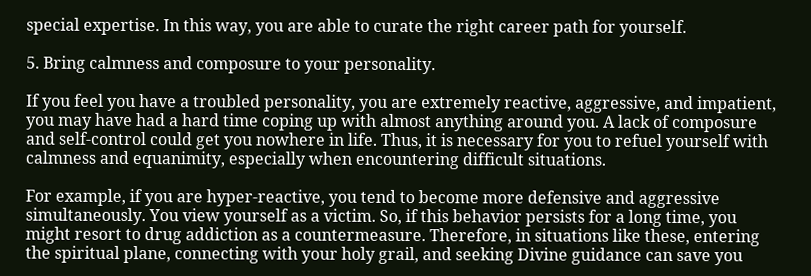special expertise. In this way, you are able to curate the right career path for yourself.

5. Bring calmness and composure to your personality.

If you feel you have a troubled personality, you are extremely reactive, aggressive, and impatient, you may have had a hard time coping up with almost anything around you. A lack of composure and self-control could get you nowhere in life. Thus, it is necessary for you to refuel yourself with calmness and equanimity, especially when encountering difficult situations.

For example, if you are hyper-reactive, you tend to become more defensive and aggressive simultaneously. You view yourself as a victim. So, if this behavior persists for a long time, you might resort to drug addiction as a countermeasure. Therefore, in situations like these, entering the spiritual plane, connecting with your holy grail, and seeking Divine guidance can save you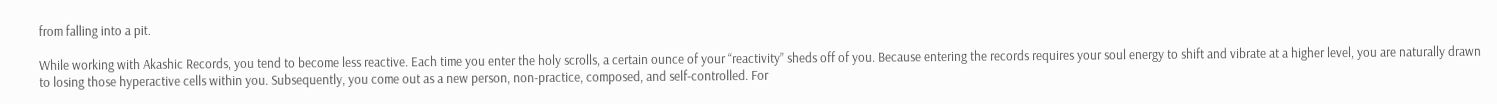from falling into a pit.

While working with Akashic Records, you tend to become less reactive. Each time you enter the holy scrolls, a certain ounce of your “reactivity” sheds off of you. Because entering the records requires your soul energy to shift and vibrate at a higher level, you are naturally drawn to losing those hyperactive cells within you. Subsequently, you come out as a new person, non-practice, composed, and self-controlled. For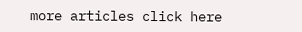more articles click here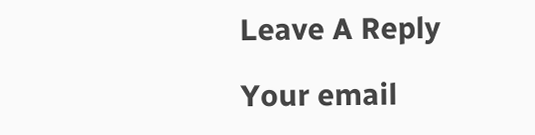Leave A Reply

Your email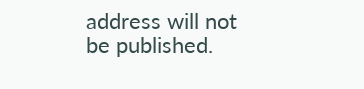address will not be published.